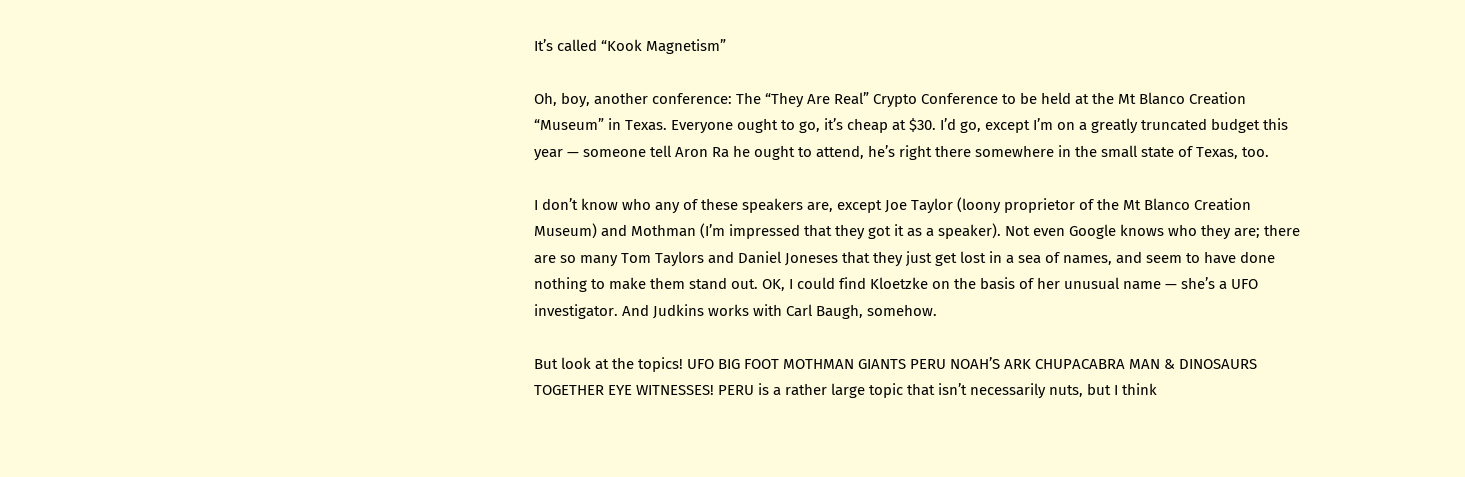It’s called “Kook Magnetism”

Oh, boy, another conference: The “They Are Real” Crypto Conference to be held at the Mt Blanco Creation “Museum” in Texas. Everyone ought to go, it’s cheap at $30. I’d go, except I’m on a greatly truncated budget this year — someone tell Aron Ra he ought to attend, he’s right there somewhere in the small state of Texas, too.

I don’t know who any of these speakers are, except Joe Taylor (loony proprietor of the Mt Blanco Creation Museum) and Mothman (I’m impressed that they got it as a speaker). Not even Google knows who they are; there are so many Tom Taylors and Daniel Joneses that they just get lost in a sea of names, and seem to have done nothing to make them stand out. OK, I could find Kloetzke on the basis of her unusual name — she’s a UFO investigator. And Judkins works with Carl Baugh, somehow.

But look at the topics! UFO BIG FOOT MOTHMAN GIANTS PERU NOAH’S ARK CHUPACABRA MAN & DINOSAURS TOGETHER EYE WITNESSES! PERU is a rather large topic that isn’t necessarily nuts, but I think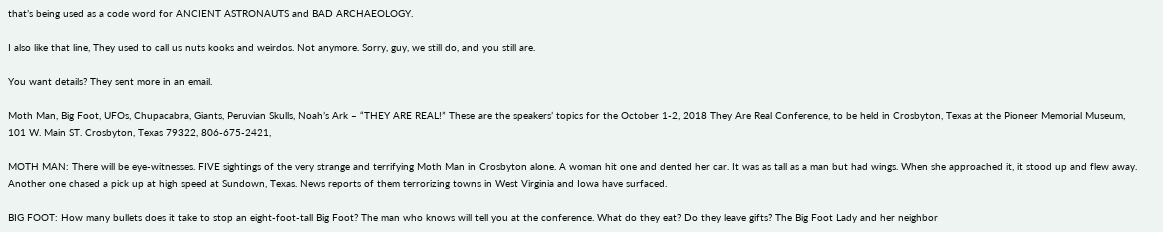that’s being used as a code word for ANCIENT ASTRONAUTS and BAD ARCHAEOLOGY.

I also like that line, They used to call us nuts kooks and weirdos. Not anymore. Sorry, guy, we still do, and you still are.

You want details? They sent more in an email.

Moth Man, Big Foot, UFOs, Chupacabra, Giants, Peruvian Skulls, Noah’s Ark – “THEY ARE REAL!” These are the speakers’ topics for the October 1-2, 2018 They Are Real Conference, to be held in Crosbyton, Texas at the Pioneer Memorial Museum, 101 W. Main ST. Crosbyton, Texas 79322, 806-675-2421,

MOTH MAN: There will be eye-witnesses. FIVE sightings of the very strange and terrifying Moth Man in Crosbyton alone. A woman hit one and dented her car. It was as tall as a man but had wings. When she approached it, it stood up and flew away. Another one chased a pick up at high speed at Sundown, Texas. News reports of them terrorizing towns in West Virginia and Iowa have surfaced.

BIG FOOT: How many bullets does it take to stop an eight-foot-tall Big Foot? The man who knows will tell you at the conference. What do they eat? Do they leave gifts? The Big Foot Lady and her neighbor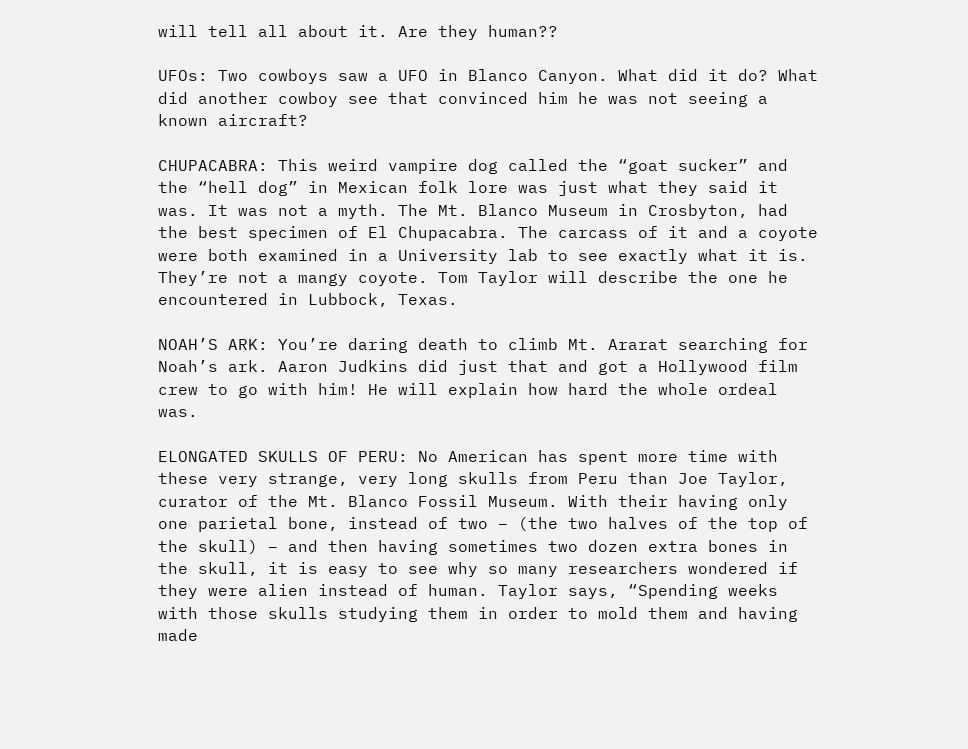will tell all about it. Are they human??

UFOs: Two cowboys saw a UFO in Blanco Canyon. What did it do? What did another cowboy see that convinced him he was not seeing a known aircraft?

CHUPACABRA: This weird vampire dog called the “goat sucker” and the “hell dog” in Mexican folk lore was just what they said it was. It was not a myth. The Mt. Blanco Museum in Crosbyton, had the best specimen of El Chupacabra. The carcass of it and a coyote were both examined in a University lab to see exactly what it is. They’re not a mangy coyote. Tom Taylor will describe the one he encountered in Lubbock, Texas.

NOAH’S ARK: You’re daring death to climb Mt. Ararat searching for Noah’s ark. Aaron Judkins did just that and got a Hollywood film crew to go with him! He will explain how hard the whole ordeal was.

ELONGATED SKULLS OF PERU: No American has spent more time with these very strange, very long skulls from Peru than Joe Taylor, curator of the Mt. Blanco Fossil Museum. With their having only one parietal bone, instead of two – (the two halves of the top of the skull) – and then having sometimes two dozen extra bones in the skull, it is easy to see why so many researchers wondered if they were alien instead of human. Taylor says, “Spending weeks with those skulls studying them in order to mold them and having made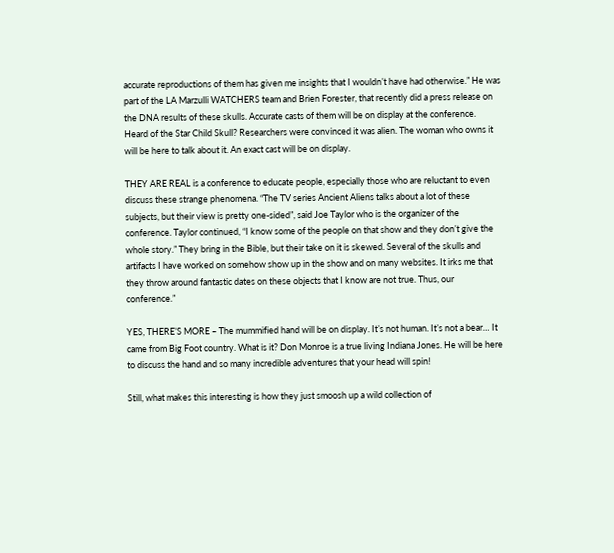accurate reproductions of them has given me insights that I wouldn’t have had otherwise.” He was part of the LA Marzulli WATCHERS team and Brien Forester, that recently did a press release on the DNA results of these skulls. Accurate casts of them will be on display at the conference. Heard of the Star Child Skull? Researchers were convinced it was alien. The woman who owns it will be here to talk about it. An exact cast will be on display.

THEY ARE REAL is a conference to educate people, especially those who are reluctant to even discuss these strange phenomena. “The TV series Ancient Aliens talks about a lot of these subjects, but their view is pretty one-sided”, said Joe Taylor who is the organizer of the conference. Taylor continued, “I know some of the people on that show and they don’t give the whole story.” They bring in the Bible, but their take on it is skewed. Several of the skulls and artifacts I have worked on somehow show up in the show and on many websites. It irks me that they throw around fantastic dates on these objects that I know are not true. Thus, our conference.”

YES, THERE’S MORE – The mummified hand will be on display. It’s not human. It’s not a bear… It came from Big Foot country. What is it? Don Monroe is a true living Indiana Jones. He will be here to discuss the hand and so many incredible adventures that your head will spin!

Still, what makes this interesting is how they just smoosh up a wild collection of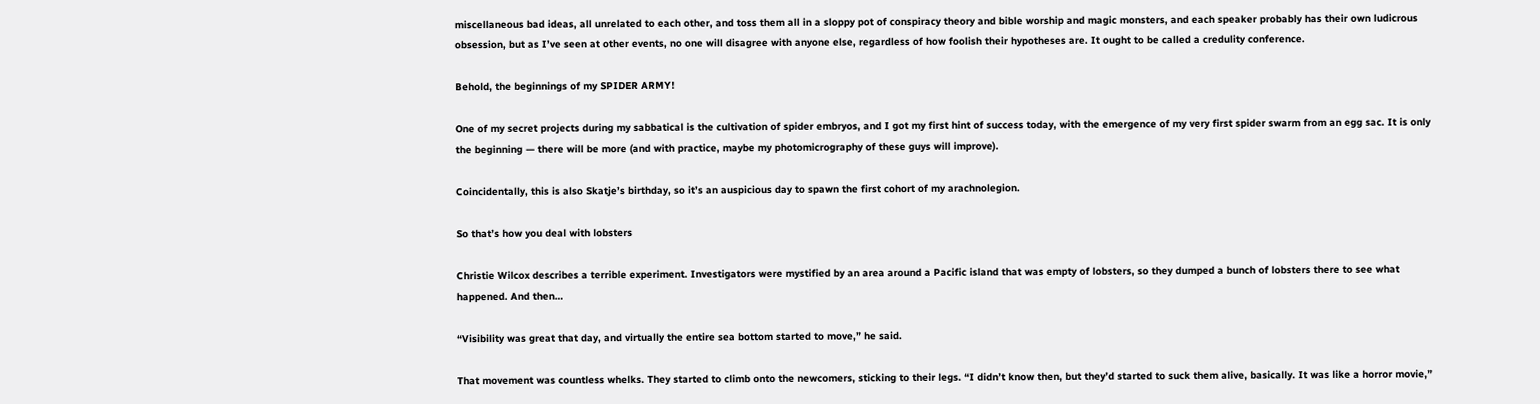miscellaneous bad ideas, all unrelated to each other, and toss them all in a sloppy pot of conspiracy theory and bible worship and magic monsters, and each speaker probably has their own ludicrous obsession, but as I’ve seen at other events, no one will disagree with anyone else, regardless of how foolish their hypotheses are. It ought to be called a credulity conference.

Behold, the beginnings of my SPIDER ARMY!

One of my secret projects during my sabbatical is the cultivation of spider embryos, and I got my first hint of success today, with the emergence of my very first spider swarm from an egg sac. It is only the beginning — there will be more (and with practice, maybe my photomicrography of these guys will improve).

Coincidentally, this is also Skatje’s birthday, so it’s an auspicious day to spawn the first cohort of my arachnolegion.

So that’s how you deal with lobsters

Christie Wilcox describes a terrible experiment. Investigators were mystified by an area around a Pacific island that was empty of lobsters, so they dumped a bunch of lobsters there to see what happened. And then…

“Visibility was great that day, and virtually the entire sea bottom started to move,” he said.

That movement was countless whelks. They started to climb onto the newcomers, sticking to their legs. “I didn’t know then, but they’d started to suck them alive, basically. It was like a horror movie,”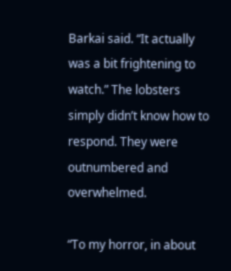Barkai said. “It actually was a bit frightening to watch.” The lobsters simply didn’t know how to respond. They were outnumbered and overwhelmed.

“To my horror, in about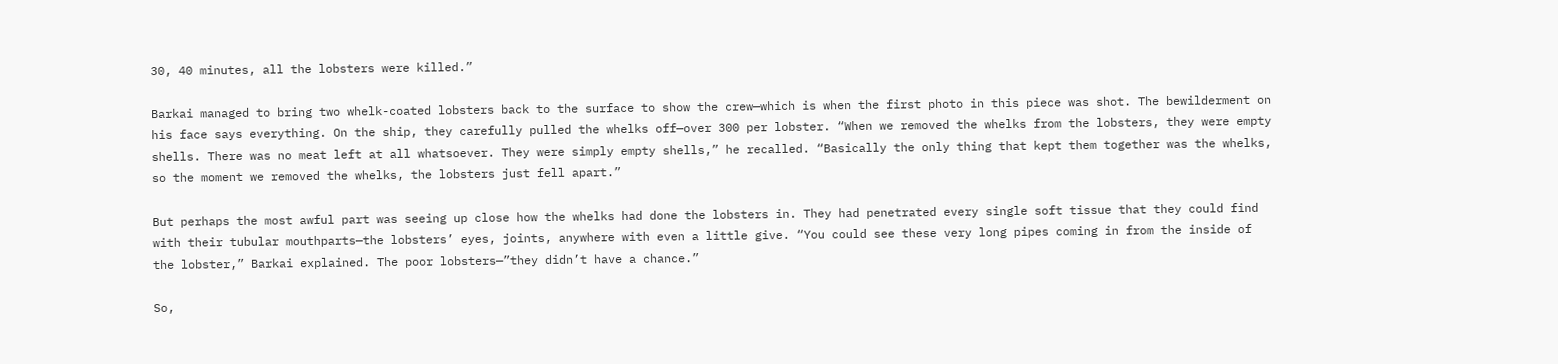30, 40 minutes, all the lobsters were killed.”

Barkai managed to bring two whelk-coated lobsters back to the surface to show the crew—which is when the first photo in this piece was shot. The bewilderment on his face says everything. On the ship, they carefully pulled the whelks off—over 300 per lobster. “When we removed the whelks from the lobsters, they were empty shells. There was no meat left at all whatsoever. They were simply empty shells,” he recalled. “Basically the only thing that kept them together was the whelks, so the moment we removed the whelks, the lobsters just fell apart.”

But perhaps the most awful part was seeing up close how the whelks had done the lobsters in. They had penetrated every single soft tissue that they could find with their tubular mouthparts—the lobsters’ eyes, joints, anywhere with even a little give. “You could see these very long pipes coming in from the inside of the lobster,” Barkai explained. The poor lobsters—”they didn’t have a chance.”

So,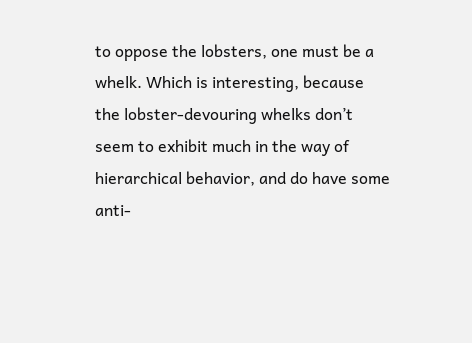to oppose the lobsters, one must be a whelk. Which is interesting, because the lobster-devouring whelks don’t seem to exhibit much in the way of hierarchical behavior, and do have some anti-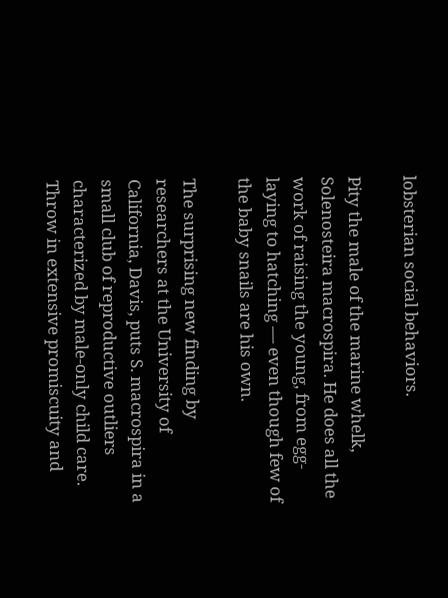lobsterian social behaviors.

Pity the male of the marine whelk, Solenosteira macrospira. He does all the work of raising the young, from egg-laying to hatching — even though few of the baby snails are his own.

The surprising new finding by researchers at the University of California, Davis, puts S. macrospira in a small club of reproductive outliers characterized by male-only child care. Throw in extensive promiscuity and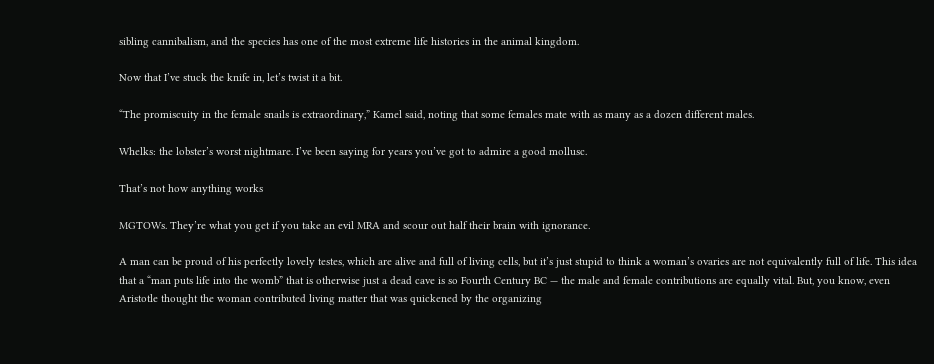sibling cannibalism, and the species has one of the most extreme life histories in the animal kingdom.

Now that I’ve stuck the knife in, let’s twist it a bit.

“The promiscuity in the female snails is extraordinary,” Kamel said, noting that some females mate with as many as a dozen different males.

Whelks: the lobster’s worst nightmare. I’ve been saying for years you’ve got to admire a good mollusc.

That’s not how anything works

MGTOWs. They’re what you get if you take an evil MRA and scour out half their brain with ignorance.

A man can be proud of his perfectly lovely testes, which are alive and full of living cells, but it’s just stupid to think a woman’s ovaries are not equivalently full of life. This idea that a “man puts life into the womb” that is otherwise just a dead cave is so Fourth Century BC — the male and female contributions are equally vital. But, you know, even Aristotle thought the woman contributed living matter that was quickened by the organizing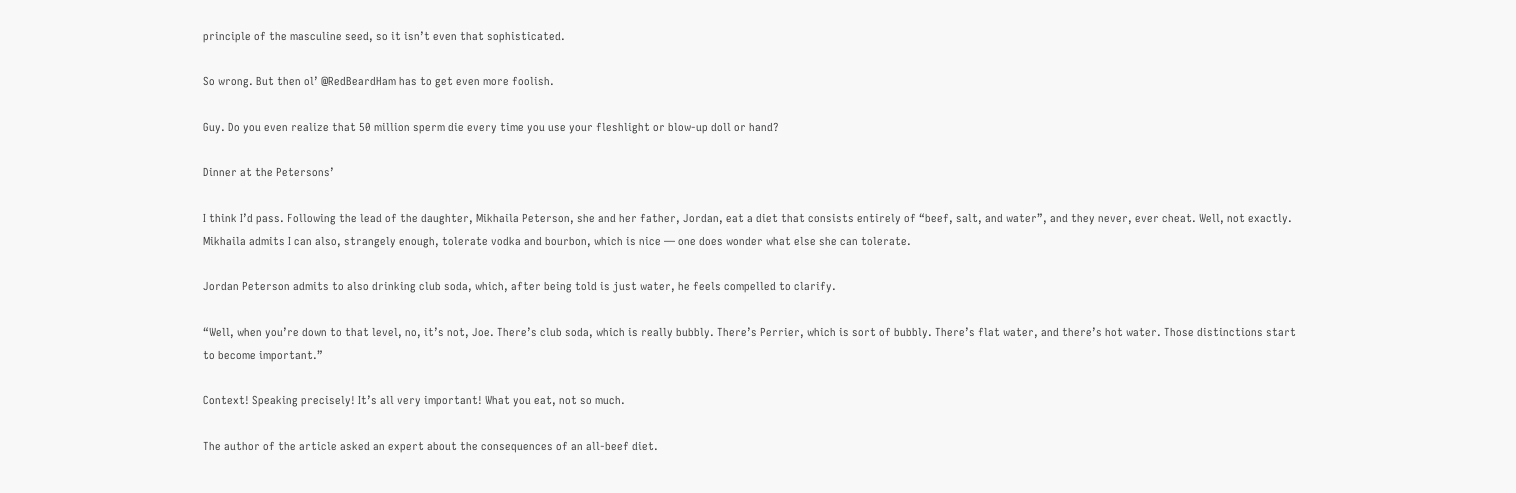principle of the masculine seed, so it isn’t even that sophisticated.

So wrong. But then ol’ @RedBeardHam has to get even more foolish.

Guy. Do you even realize that 50 million sperm die every time you use your fleshlight or blow-up doll or hand?

Dinner at the Petersons’

I think I’d pass. Following the lead of the daughter, Mikhaila Peterson, she and her father, Jordan, eat a diet that consists entirely of “beef, salt, and water”, and they never, ever cheat. Well, not exactly. Mikhaila admits I can also, strangely enough, tolerate vodka and bourbon, which is nice — one does wonder what else she can tolerate.

Jordan Peterson admits to also drinking club soda, which, after being told is just water, he feels compelled to clarify.

“Well, when you’re down to that level, no, it’s not, Joe. There’s club soda, which is really bubbly. There’s Perrier, which is sort of bubbly. There’s flat water, and there’s hot water. Those distinctions start to become important.”

Context! Speaking precisely! It’s all very important! What you eat, not so much.

The author of the article asked an expert about the consequences of an all-beef diet.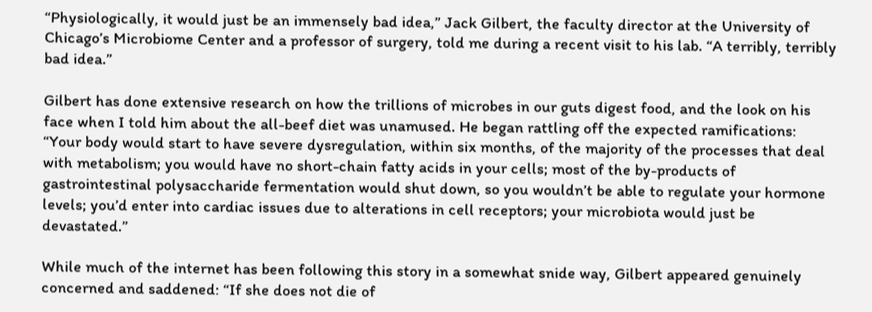“Physiologically, it would just be an immensely bad idea,” Jack Gilbert, the faculty director at the University of Chicago’s Microbiome Center and a professor of surgery, told me during a recent visit to his lab. “A terribly, terribly bad idea.”

Gilbert has done extensive research on how the trillions of microbes in our guts digest food, and the look on his face when I told him about the all-beef diet was unamused. He began rattling off the expected ramifications: “Your body would start to have severe dysregulation, within six months, of the majority of the processes that deal with metabolism; you would have no short-chain fatty acids in your cells; most of the by-products of gastrointestinal polysaccharide fermentation would shut down, so you wouldn’t be able to regulate your hormone levels; you’d enter into cardiac issues due to alterations in cell receptors; your microbiota would just be devastated.”

While much of the internet has been following this story in a somewhat snide way, Gilbert appeared genuinely concerned and saddened: “If she does not die of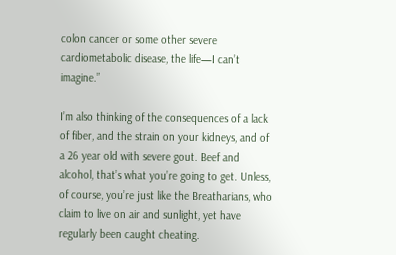colon cancer or some other severe cardiometabolic disease, the life—I can’t imagine.”

I’m also thinking of the consequences of a lack of fiber, and the strain on your kidneys, and of a 26 year old with severe gout. Beef and alcohol, that’s what you’re going to get. Unless, of course, you’re just like the Breatharians, who claim to live on air and sunlight, yet have regularly been caught cheating.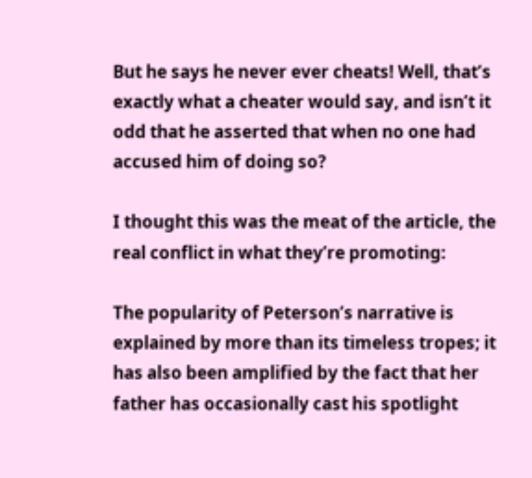But he says he never ever cheats! Well, that’s exactly what a cheater would say, and isn’t it odd that he asserted that when no one had accused him of doing so?

I thought this was the meat of the article, the real conflict in what they’re promoting:

The popularity of Peterson’s narrative is explained by more than its timeless tropes; it has also been amplified by the fact that her father has occasionally cast his spotlight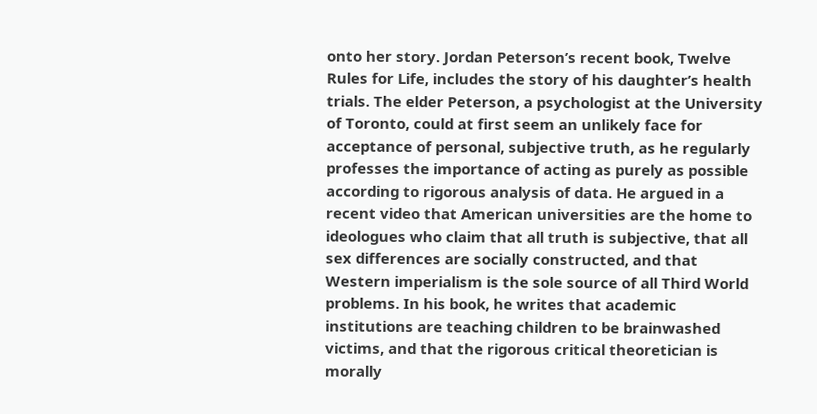onto her story. Jordan Peterson’s recent book, Twelve Rules for Life, includes the story of his daughter’s health trials. The elder Peterson, a psychologist at the University of Toronto, could at first seem an unlikely face for acceptance of personal, subjective truth, as he regularly professes the importance of acting as purely as possible according to rigorous analysis of data. He argued in a recent video that American universities are the home to ideologues who claim that all truth is subjective, that all sex differences are socially constructed, and that Western imperialism is the sole source of all Third World problems. In his book, he writes that academic institutions are teaching children to be brainwashed victims, and that the rigorous critical theoretician is morally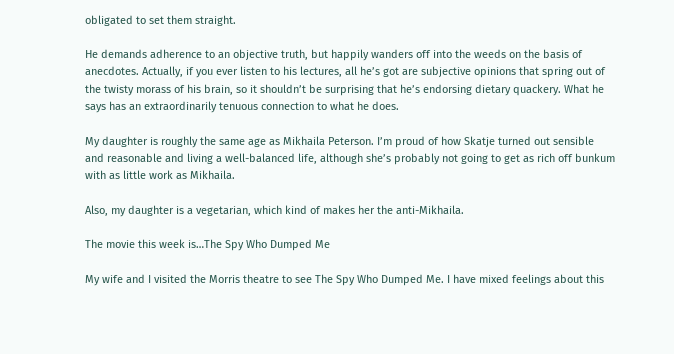obligated to set them straight.

He demands adherence to an objective truth, but happily wanders off into the weeds on the basis of anecdotes. Actually, if you ever listen to his lectures, all he’s got are subjective opinions that spring out of the twisty morass of his brain, so it shouldn’t be surprising that he’s endorsing dietary quackery. What he says has an extraordinarily tenuous connection to what he does.

My daughter is roughly the same age as Mikhaila Peterson. I’m proud of how Skatje turned out sensible and reasonable and living a well-balanced life, although she’s probably not going to get as rich off bunkum with as little work as Mikhaila.

Also, my daughter is a vegetarian, which kind of makes her the anti-Mikhaila.

The movie this week is…The Spy Who Dumped Me

My wife and I visited the Morris theatre to see The Spy Who Dumped Me. I have mixed feelings about this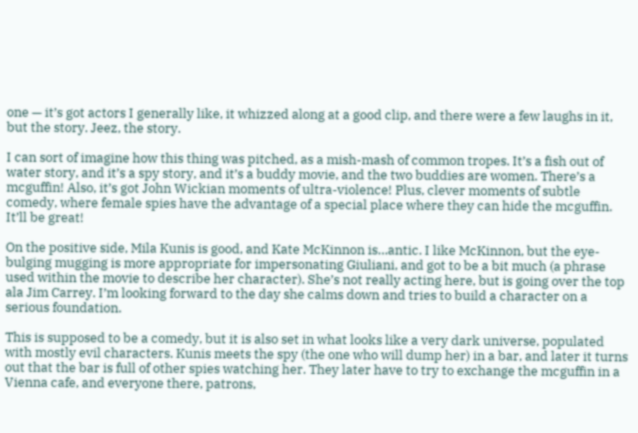one — it’s got actors I generally like, it whizzed along at a good clip, and there were a few laughs in it, but the story. Jeez, the story.

I can sort of imagine how this thing was pitched, as a mish-mash of common tropes. It’s a fish out of water story, and it’s a spy story, and it’s a buddy movie, and the two buddies are women. There’s a mcguffin! Also, it’s got John Wickian moments of ultra-violence! Plus, clever moments of subtle comedy, where female spies have the advantage of a special place where they can hide the mcguffin. It’ll be great!

On the positive side, Mila Kunis is good, and Kate McKinnon is…antic. I like McKinnon, but the eye-bulging mugging is more appropriate for impersonating Giuliani, and got to be a bit much (a phrase used within the movie to describe her character). She’s not really acting here, but is going over the top ala Jim Carrey. I’m looking forward to the day she calms down and tries to build a character on a serious foundation.

This is supposed to be a comedy, but it is also set in what looks like a very dark universe, populated with mostly evil characters. Kunis meets the spy (the one who will dump her) in a bar, and later it turns out that the bar is full of other spies watching her. They later have to try to exchange the mcguffin in a Vienna cafe, and everyone there, patrons,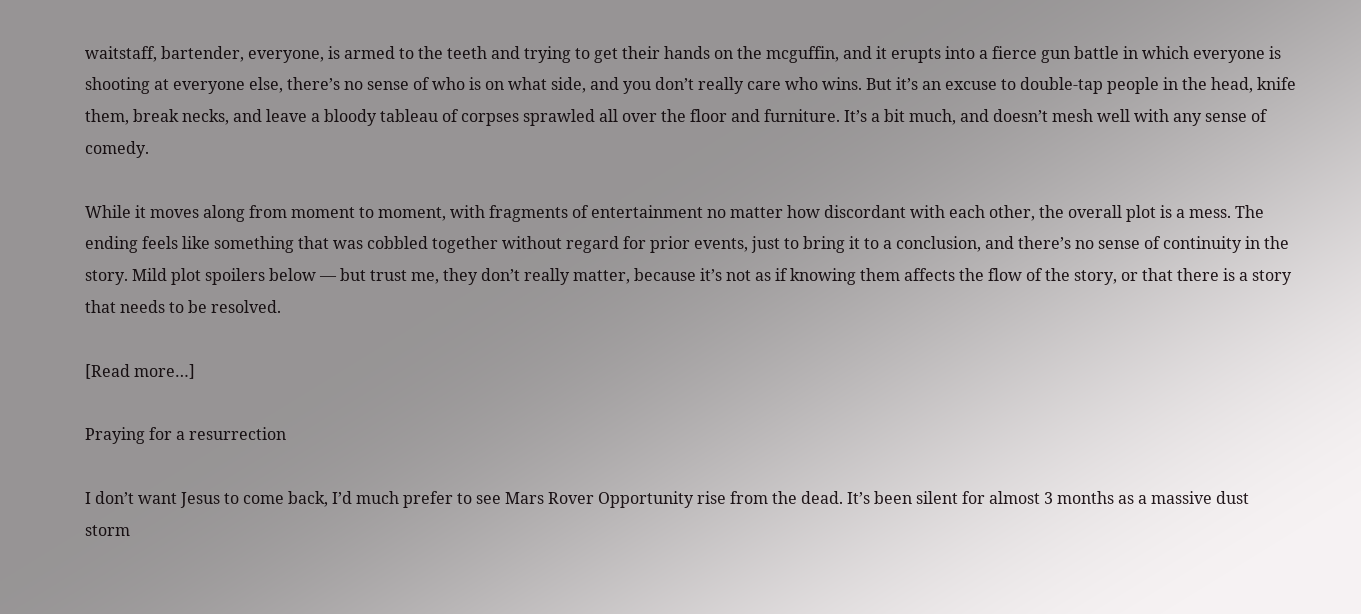waitstaff, bartender, everyone, is armed to the teeth and trying to get their hands on the mcguffin, and it erupts into a fierce gun battle in which everyone is shooting at everyone else, there’s no sense of who is on what side, and you don’t really care who wins. But it’s an excuse to double-tap people in the head, knife them, break necks, and leave a bloody tableau of corpses sprawled all over the floor and furniture. It’s a bit much, and doesn’t mesh well with any sense of comedy.

While it moves along from moment to moment, with fragments of entertainment no matter how discordant with each other, the overall plot is a mess. The ending feels like something that was cobbled together without regard for prior events, just to bring it to a conclusion, and there’s no sense of continuity in the story. Mild plot spoilers below — but trust me, they don’t really matter, because it’s not as if knowing them affects the flow of the story, or that there is a story that needs to be resolved.

[Read more…]

Praying for a resurrection

I don’t want Jesus to come back, I’d much prefer to see Mars Rover Opportunity rise from the dead. It’s been silent for almost 3 months as a massive dust storm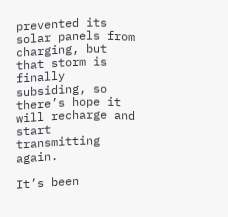prevented its solar panels from charging, but that storm is finally subsiding, so there’s hope it will recharge and start transmitting again.

It’s been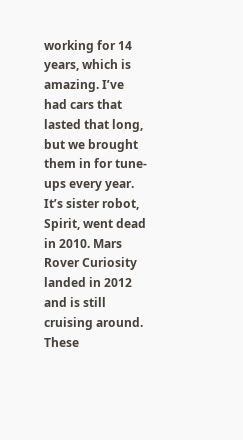working for 14 years, which is amazing. I’ve had cars that lasted that long, but we brought them in for tune-ups every year. It’s sister robot, Spirit, went dead in 2010. Mars Rover Curiosity landed in 2012 and is still cruising around. These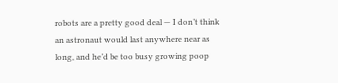robots are a pretty good deal — I don’t think an astronaut would last anywhere near as long, and he’d be too busy growing poop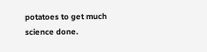potatoes to get much science done.